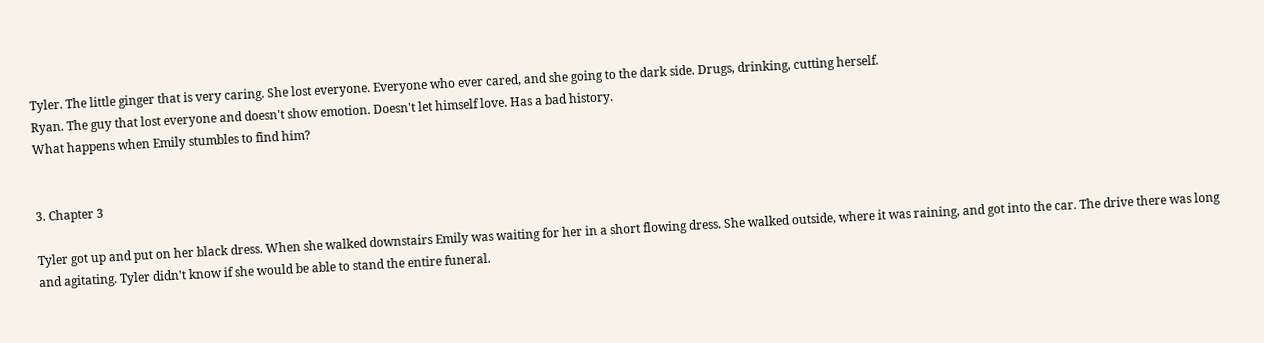Tyler. The little ginger that is very caring. She lost everyone. Everyone who ever cared, and she going to the dark side. Drugs, drinking, cutting herself.
Ryan. The guy that lost everyone and doesn't show emotion. Doesn't let himself love. Has a bad history.
What happens when Emily stumbles to find him?


3. Chapter 3

Tyler got up and put on her black dress. When she walked downstairs Emily was waiting for her in a short flowing dress. She walked outside, where it was raining, and got into the car. The drive there was long and agitating. Tyler didn't know if she would be able to stand the entire funeral.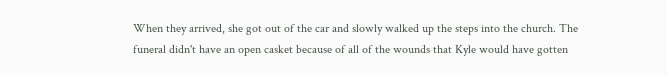When they arrived, she got out of the car and slowly walked up the steps into the church. The funeral didn't have an open casket because of all of the wounds that Kyle would have gotten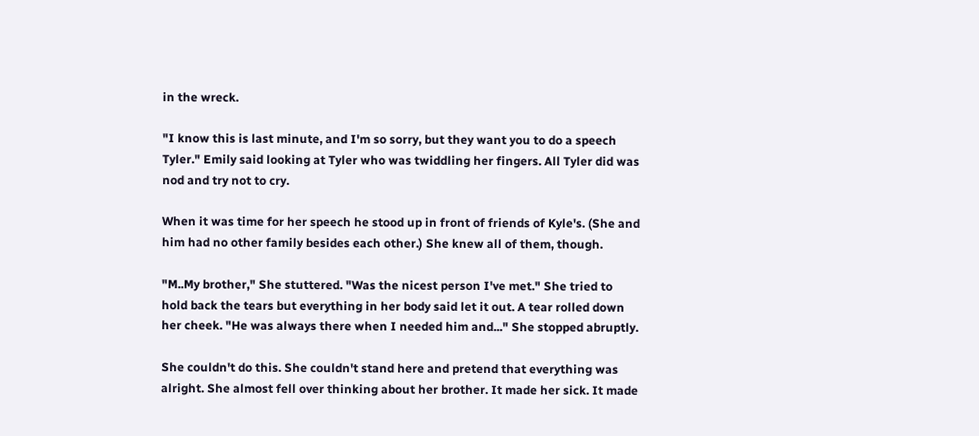in the wreck.

"I know this is last minute, and I'm so sorry, but they want you to do a speech Tyler." Emily said looking at Tyler who was twiddling her fingers. All Tyler did was nod and try not to cry.

When it was time for her speech he stood up in front of friends of Kyle's. (She and him had no other family besides each other.) She knew all of them, though.

"M..My brother," She stuttered. "Was the nicest person I've met." She tried to hold back the tears but everything in her body said let it out. A tear rolled down her cheek. "He was always there when I needed him and..." She stopped abruptly.

She couldn't do this. She couldn't stand here and pretend that everything was alright. She almost fell over thinking about her brother. It made her sick. It made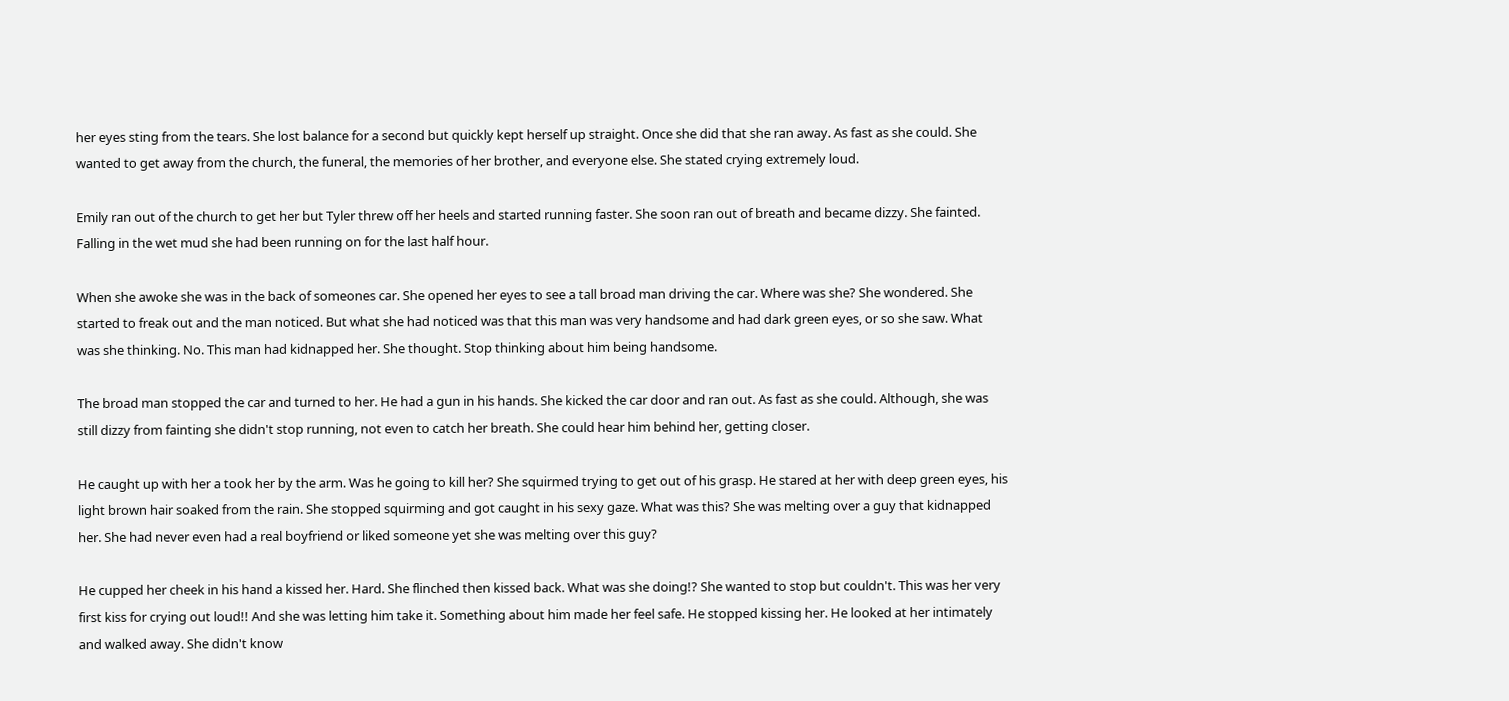her eyes sting from the tears. She lost balance for a second but quickly kept herself up straight. Once she did that she ran away. As fast as she could. She wanted to get away from the church, the funeral, the memories of her brother, and everyone else. She stated crying extremely loud.

Emily ran out of the church to get her but Tyler threw off her heels and started running faster. She soon ran out of breath and became dizzy. She fainted. Falling in the wet mud she had been running on for the last half hour.

When she awoke she was in the back of someones car. She opened her eyes to see a tall broad man driving the car. Where was she? She wondered. She started to freak out and the man noticed. But what she had noticed was that this man was very handsome and had dark green eyes, or so she saw. What was she thinking. No. This man had kidnapped her. She thought. Stop thinking about him being handsome.

The broad man stopped the car and turned to her. He had a gun in his hands. She kicked the car door and ran out. As fast as she could. Although, she was still dizzy from fainting she didn't stop running, not even to catch her breath. She could hear him behind her, getting closer.

He caught up with her a took her by the arm. Was he going to kill her? She squirmed trying to get out of his grasp. He stared at her with deep green eyes, his light brown hair soaked from the rain. She stopped squirming and got caught in his sexy gaze. What was this? She was melting over a guy that kidnapped her. She had never even had a real boyfriend or liked someone yet she was melting over this guy?

He cupped her cheek in his hand a kissed her. Hard. She flinched then kissed back. What was she doing!? She wanted to stop but couldn't. This was her very first kiss for crying out loud!! And she was letting him take it. Something about him made her feel safe. He stopped kissing her. He looked at her intimately and walked away. She didn't know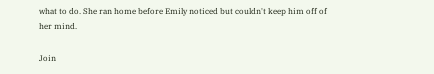what to do. She ran home before Emily noticed but couldn't keep him off of her mind.

Join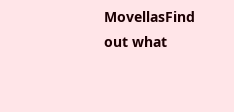MovellasFind out what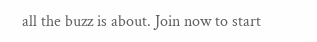all the buzz is about. Join now to start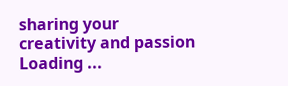sharing your creativity and passion
Loading ...